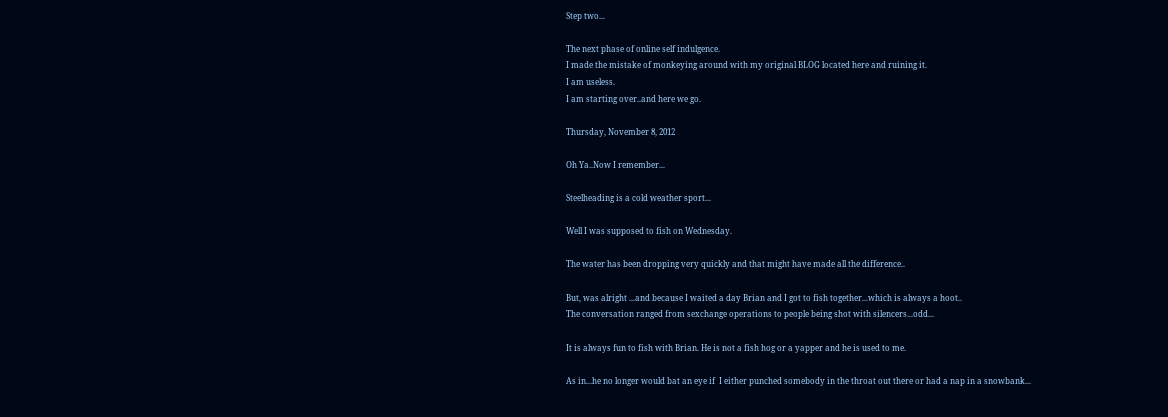Step two...

The next phase of online self indulgence.
I made the mistake of monkeying around with my original BLOG located here and ruining it.
I am useless.
I am starting over..and here we go.

Thursday, November 8, 2012

Oh Ya..Now I remember...

Steelheading is a cold weather sport...

Well I was supposed to fish on Wednesday.

The water has been dropping very quickly and that might have made all the difference..

But, was alright ...and because I waited a day Brian and I got to fish together...which is always a hoot..
The conversation ranged from sexchange operations to people being shot with silencers...odd...

It is always fun to fish with Brian. He is not a fish hog or a yapper and he is used to me.

As in...he no longer would bat an eye if  I either punched somebody in the throat out there or had a nap in a snowbank...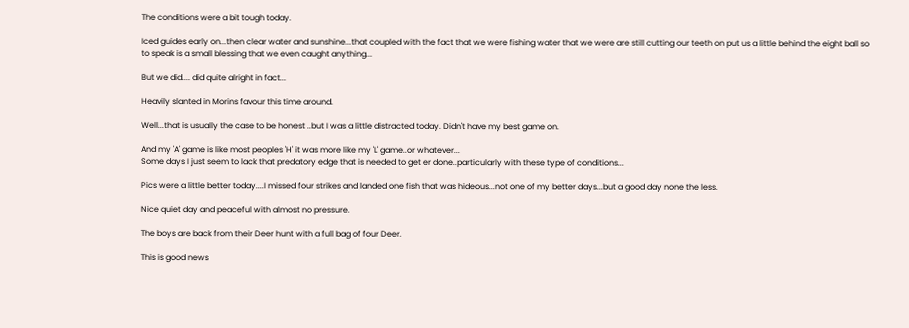The conditions were a bit tough today.

Iced guides early on...then clear water and sunshine...that coupled with the fact that we were fishing water that we were are still cutting our teeth on put us a little behind the eight ball so to speak is a small blessing that we even caught anything...

But we did.... did quite alright in fact...

Heavily slanted in Morins favour this time around.

Well...that is usually the case to be honest ..but I was a little distracted today. Didn't have my best game on.

And my 'A' game is like most peoples 'H' it was more like my 'L' game..or whatever...
Some days I just seem to lack that predatory edge that is needed to get er done..particularly with these type of conditions...

Pics were a little better today....I missed four strikes and landed one fish that was hideous...not one of my better days...but a good day none the less.

Nice quiet day and peaceful with almost no pressure.

The boys are back from their Deer hunt with a full bag of four Deer.

This is good news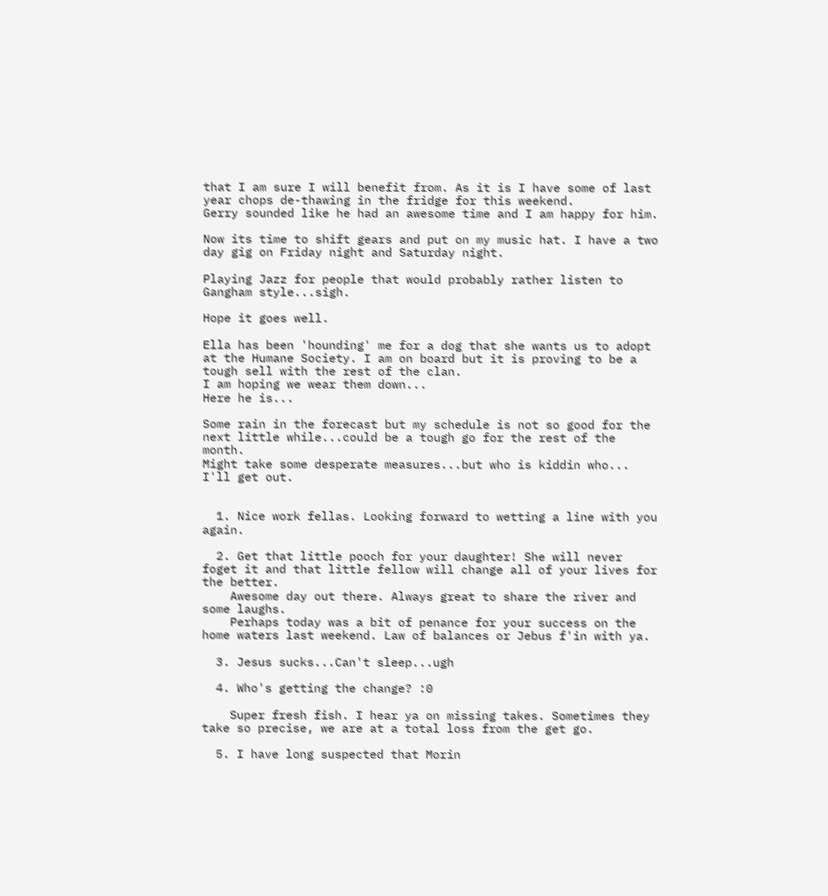that I am sure I will benefit from. As it is I have some of last year chops de-thawing in the fridge for this weekend.
Gerry sounded like he had an awesome time and I am happy for him.

Now its time to shift gears and put on my music hat. I have a two day gig on Friday night and Saturday night.

Playing Jazz for people that would probably rather listen to Gangham style...sigh.

Hope it goes well.

Ella has been 'hounding' me for a dog that she wants us to adopt at the Humane Society. I am on board but it is proving to be a tough sell with the rest of the clan.
I am hoping we wear them down...
Here he is...

Some rain in the forecast but my schedule is not so good for the next little while...could be a tough go for the rest of the month.
Might take some desperate measures...but who is kiddin who... I'll get out.


  1. Nice work fellas. Looking forward to wetting a line with you again.

  2. Get that little pooch for your daughter! She will never foget it and that little fellow will change all of your lives for the better.
    Awesome day out there. Always great to share the river and some laughs.
    Perhaps today was a bit of penance for your success on the home waters last weekend. Law of balances or Jebus f'in with ya.

  3. Jesus sucks...Can't sleep...ugh

  4. Who's getting the change? :0

    Super fresh fish. I hear ya on missing takes. Sometimes they take so precise, we are at a total loss from the get go.

  5. I have long suspected that Morin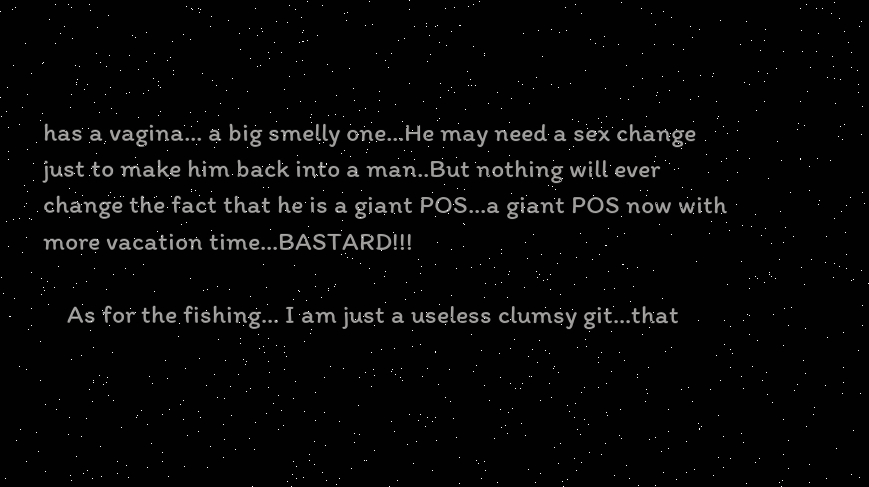has a vagina... a big smelly one...He may need a sex change just to make him back into a man..But nothing will ever change the fact that he is a giant POS...a giant POS now with more vacation time...BASTARD!!!

    As for the fishing... I am just a useless clumsy git...that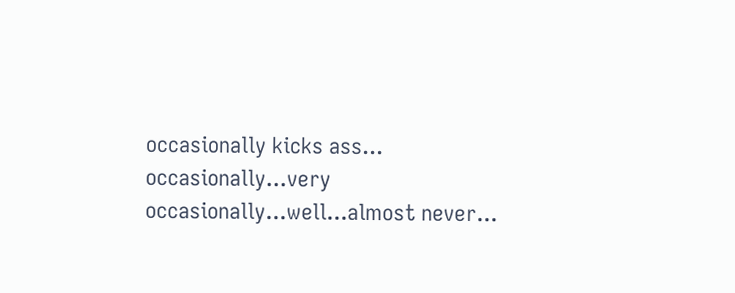occasionally kicks ass... occasionally...very occasionally...well...almost never...